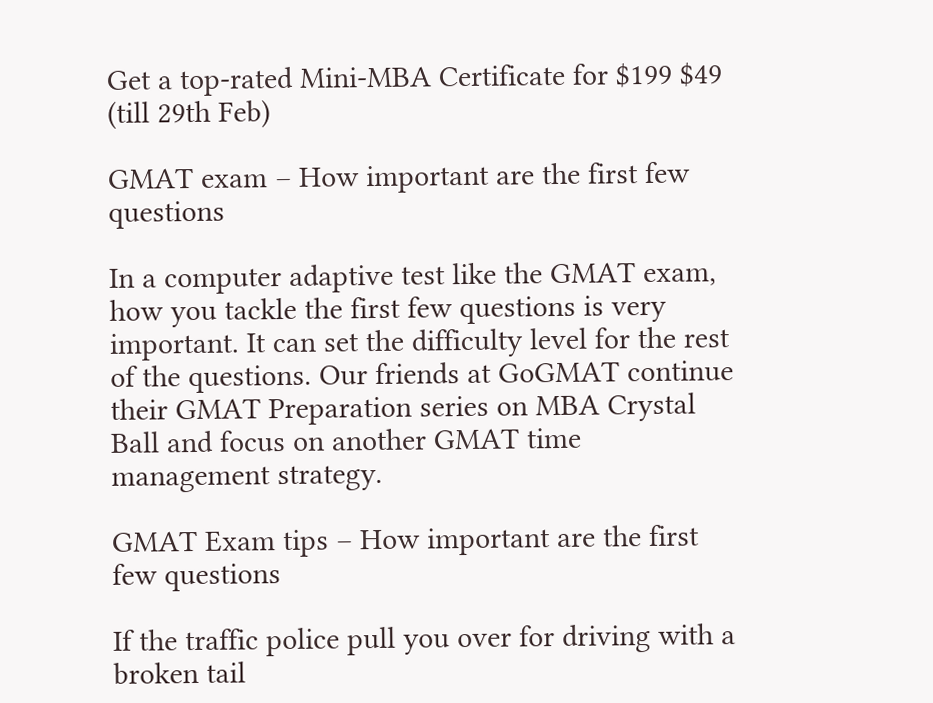Get a top-rated Mini-MBA Certificate for $199 $49 (till 29th Feb)

GMAT exam – How important are the first few questions

In a computer adaptive test like the GMAT exam, how you tackle the first few questions is very important. It can set the difficulty level for the rest of the questions. Our friends at GoGMAT continue their GMAT Preparation series on MBA Crystal Ball and focus on another GMAT time management strategy.

GMAT Exam tips – How important are the first few questions

If the traffic police pull you over for driving with a broken tail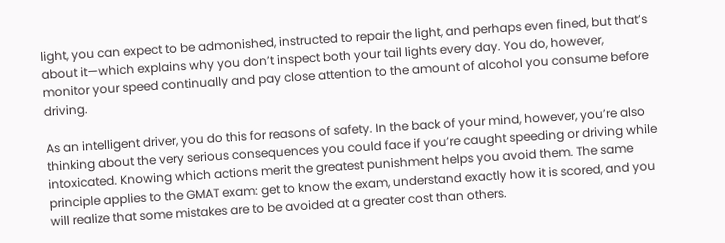light, you can expect to be admonished, instructed to repair the light, and perhaps even fined, but that’s about it—which explains why you don’t inspect both your tail lights every day. You do, however, monitor your speed continually and pay close attention to the amount of alcohol you consume before driving.

As an intelligent driver, you do this for reasons of safety. In the back of your mind, however, you’re also thinking about the very serious consequences you could face if you’re caught speeding or driving while intoxicated. Knowing which actions merit the greatest punishment helps you avoid them. The same principle applies to the GMAT exam: get to know the exam, understand exactly how it is scored, and you will realize that some mistakes are to be avoided at a greater cost than others.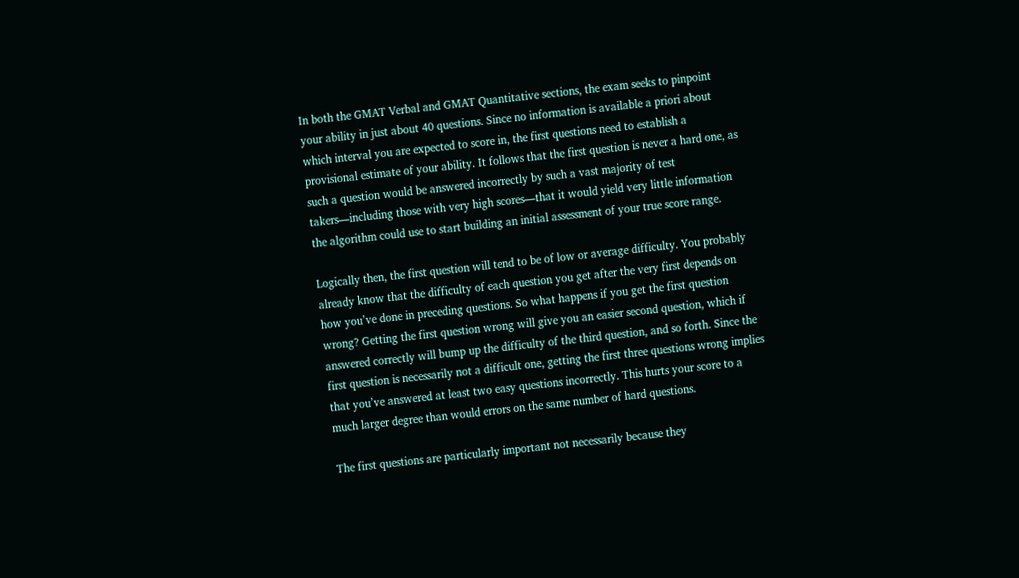In both the GMAT Verbal and GMAT Quantitative sections, the exam seeks to pinpoint your ability in just about 40 questions. Since no information is available a priori about which interval you are expected to score in, the first questions need to establish a provisional estimate of your ability. It follows that the first question is never a hard one, as such a question would be answered incorrectly by such a vast majority of test takers—including those with very high scores—that it would yield very little information the algorithm could use to start building an initial assessment of your true score range.

Logically then, the first question will tend to be of low or average difficulty. You probably already know that the difficulty of each question you get after the very first depends on how you’ve done in preceding questions. So what happens if you get the first question wrong? Getting the first question wrong will give you an easier second question, which if answered correctly will bump up the difficulty of the third question, and so forth. Since the first question is necessarily not a difficult one, getting the first three questions wrong implies that you’ve answered at least two easy questions incorrectly. This hurts your score to a much larger degree than would errors on the same number of hard questions.

The first questions are particularly important not necessarily because they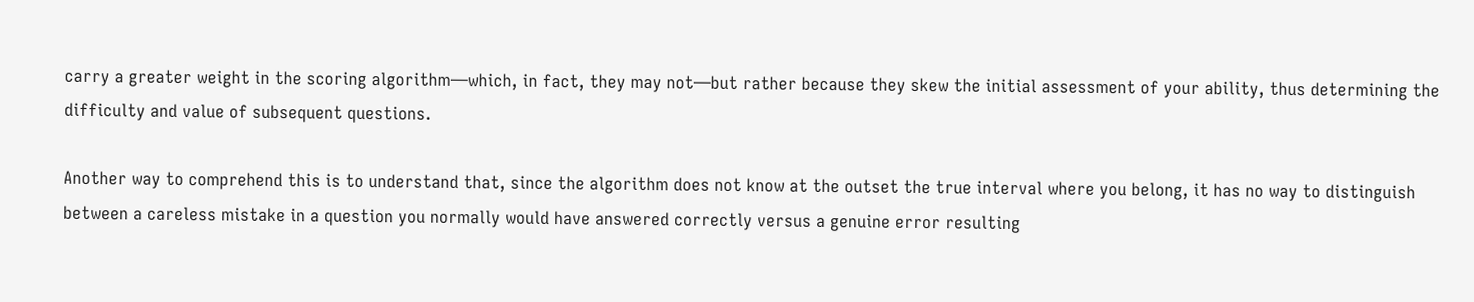carry a greater weight in the scoring algorithm—which, in fact, they may not—but rather because they skew the initial assessment of your ability, thus determining the difficulty and value of subsequent questions.

Another way to comprehend this is to understand that, since the algorithm does not know at the outset the true interval where you belong, it has no way to distinguish between a careless mistake in a question you normally would have answered correctly versus a genuine error resulting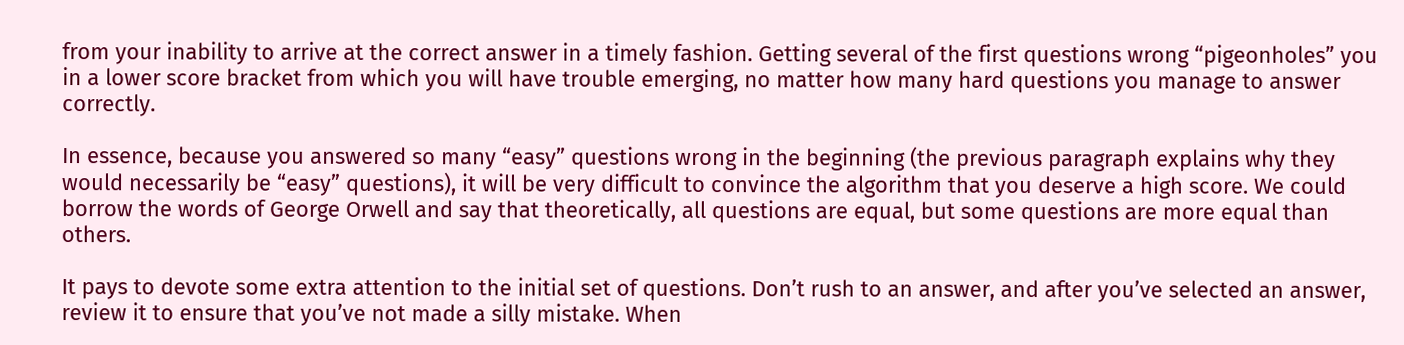from your inability to arrive at the correct answer in a timely fashion. Getting several of the first questions wrong “pigeonholes” you in a lower score bracket from which you will have trouble emerging, no matter how many hard questions you manage to answer correctly.

In essence, because you answered so many “easy” questions wrong in the beginning (the previous paragraph explains why they would necessarily be “easy” questions), it will be very difficult to convince the algorithm that you deserve a high score. We could borrow the words of George Orwell and say that theoretically, all questions are equal, but some questions are more equal than others.

It pays to devote some extra attention to the initial set of questions. Don’t rush to an answer, and after you’ve selected an answer, review it to ensure that you’ve not made a silly mistake. When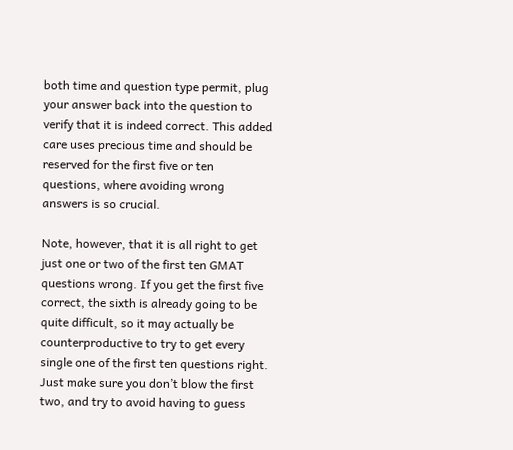both time and question type permit, plug your answer back into the question to verify that it is indeed correct. This added care uses precious time and should be reserved for the first five or ten questions, where avoiding wrong answers is so crucial.

Note, however, that it is all right to get just one or two of the first ten GMAT questions wrong. If you get the first five correct, the sixth is already going to be quite difficult, so it may actually be counterproductive to try to get every single one of the first ten questions right. Just make sure you don’t blow the first two, and try to avoid having to guess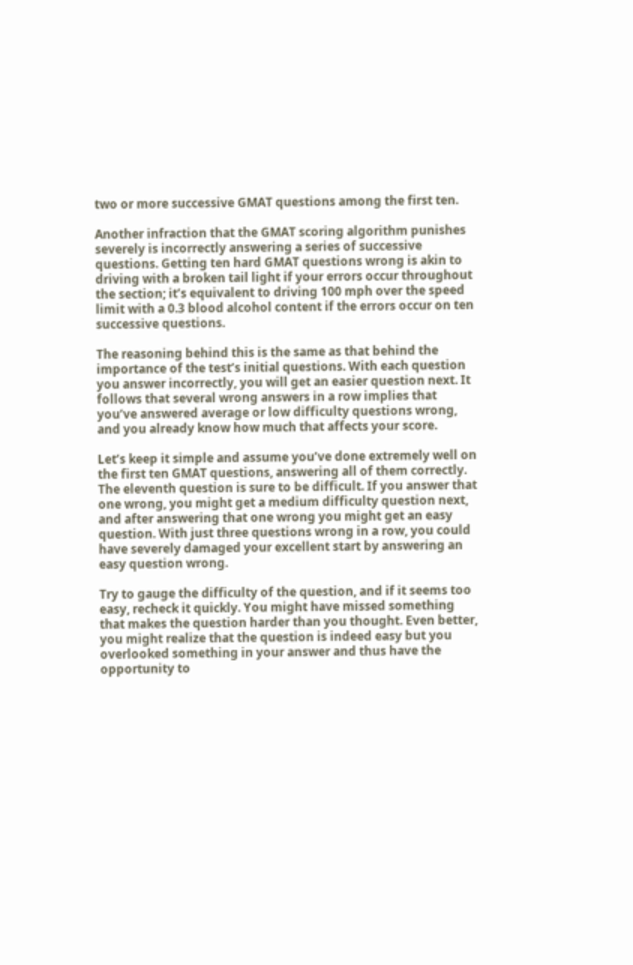two or more successive GMAT questions among the first ten.

Another infraction that the GMAT scoring algorithm punishes severely is incorrectly answering a series of successive questions. Getting ten hard GMAT questions wrong is akin to driving with a broken tail light if your errors occur throughout the section; it’s equivalent to driving 100 mph over the speed limit with a 0.3 blood alcohol content if the errors occur on ten successive questions.

The reasoning behind this is the same as that behind the importance of the test’s initial questions. With each question you answer incorrectly, you will get an easier question next. It follows that several wrong answers in a row implies that you’ve answered average or low difficulty questions wrong, and you already know how much that affects your score.

Let’s keep it simple and assume you’ve done extremely well on the first ten GMAT questions, answering all of them correctly. The eleventh question is sure to be difficult. If you answer that one wrong, you might get a medium difficulty question next, and after answering that one wrong you might get an easy question. With just three questions wrong in a row, you could have severely damaged your excellent start by answering an easy question wrong.

Try to gauge the difficulty of the question, and if it seems too easy, recheck it quickly. You might have missed something that makes the question harder than you thought. Even better, you might realize that the question is indeed easy but you overlooked something in your answer and thus have the opportunity to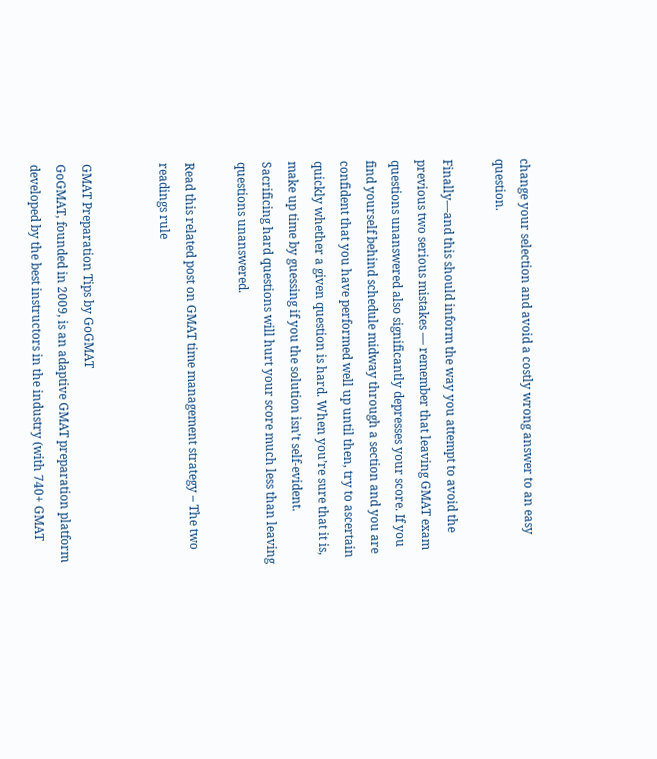change your selection and avoid a costly wrong answer to an easy question.

Finally—and this should inform the way you attempt to avoid the previous two serious mistakes — remember that leaving GMAT exam questions unanswered also significantly depresses your score. If you find yourself behind schedule midway through a section and you are confident that you have performed well up until then, try to ascertain quickly whether a given question is hard. When you’re sure that it is, make up time by guessing if you the solution isn’t self-evident. Sacrificing hard questions will hurt your score much less than leaving questions unanswered.

Read this related post on GMAT time management strategy – The two readings rule


GMAT Preparation Tips by GoGMAT
GoGMAT, founded in 2009, is an adaptive GMAT preparation platform developed by the best instructors in the industry (with 740+ GMAT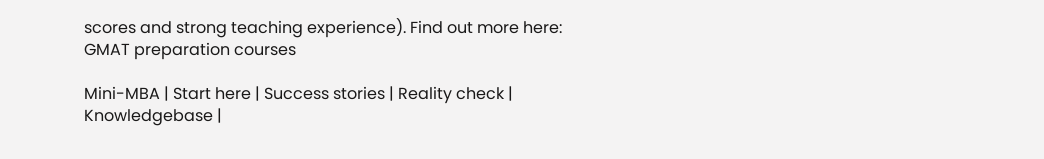scores and strong teaching experience). Find out more here: GMAT preparation courses

Mini-MBA | Start here | Success stories | Reality check | Knowledgebase |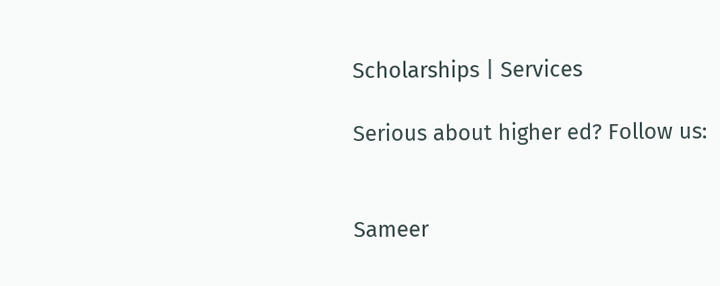Scholarships | Services

Serious about higher ed? Follow us:


Sameer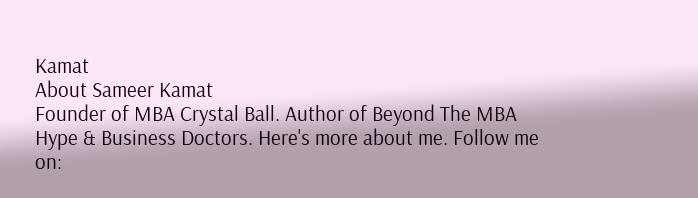Kamat
About Sameer Kamat
Founder of MBA Crystal Ball. Author of Beyond The MBA Hype & Business Doctors. Here's more about me. Follow me on: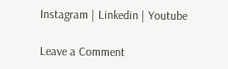Instagram | Linkedin | Youtube

Leave a Comment